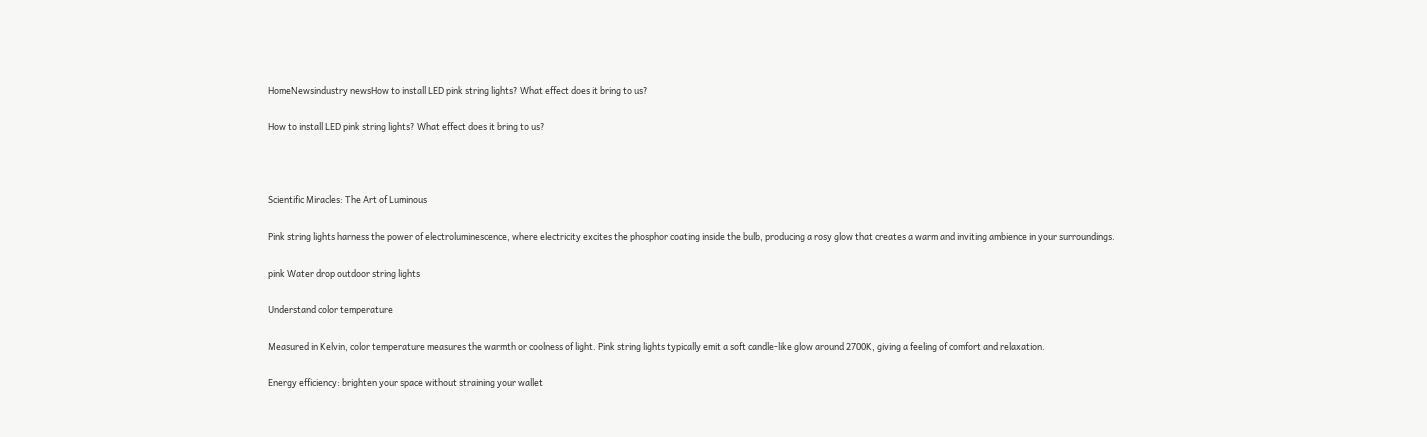HomeNewsindustry newsHow to install LED pink string lights? What effect does it bring to us?

How to install LED pink string lights? What effect does it bring to us?



Scientific Miracles: The Art of Luminous

Pink string lights harness the power of electroluminescence, where electricity excites the phosphor coating inside the bulb, producing a rosy glow that creates a warm and inviting ambience in your surroundings.

pink Water drop outdoor string lights

Understand color temperature

Measured in Kelvin, color temperature measures the warmth or coolness of light. Pink string lights typically emit a soft candle-like glow around 2700K, giving a feeling of comfort and relaxation.

Energy efficiency: brighten your space without straining your wallet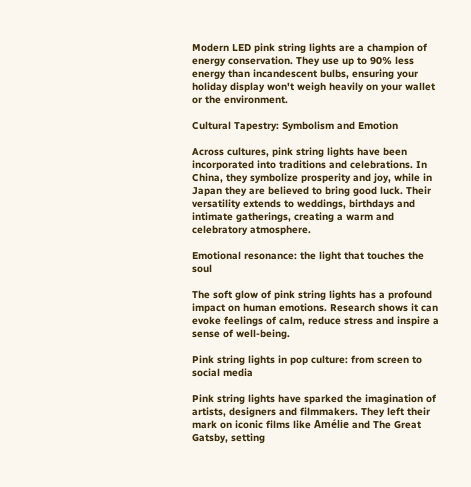Modern LED pink string lights are a champion of energy conservation. They use up to 90% less energy than incandescent bulbs, ensuring your holiday display won't weigh heavily on your wallet or the environment.

Cultural Tapestry: Symbolism and Emotion

Across cultures, pink string lights have been incorporated into traditions and celebrations. In China, they symbolize prosperity and joy, while in Japan they are believed to bring good luck. Their versatility extends to weddings, birthdays and intimate gatherings, creating a warm and celebratory atmosphere.

Emotional resonance: the light that touches the soul

The soft glow of pink string lights has a profound impact on human emotions. Research shows it can evoke feelings of calm, reduce stress and inspire a sense of well-being.

Pink string lights in pop culture: from screen to social media

Pink string lights have sparked the imagination of artists, designers and filmmakers. They left their mark on iconic films like Amélie and The Great Gatsby, setting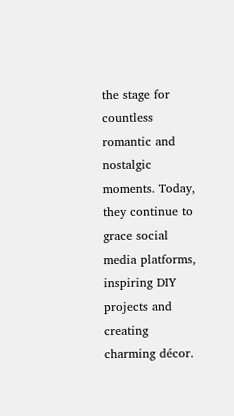the stage for countless romantic and nostalgic moments. Today, they continue to grace social media platforms, inspiring DIY projects and creating charming décor.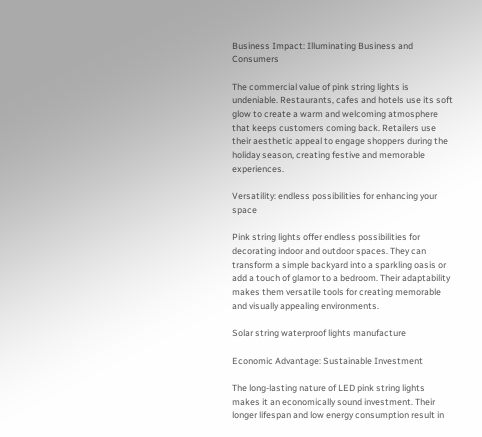Business Impact: Illuminating Business and Consumers

The commercial value of pink string lights is undeniable. Restaurants, cafes and hotels use its soft glow to create a warm and welcoming atmosphere that keeps customers coming back. Retailers use their aesthetic appeal to engage shoppers during the holiday season, creating festive and memorable experiences.

Versatility: endless possibilities for enhancing your space

Pink string lights offer endless possibilities for decorating indoor and outdoor spaces. They can transform a simple backyard into a sparkling oasis or add a touch of glamor to a bedroom. Their adaptability makes them versatile tools for creating memorable and visually appealing environments.

Solar string waterproof lights manufacture

Economic Advantage: Sustainable Investment

The long-lasting nature of LED pink string lights makes it an economically sound investment. Their longer lifespan and low energy consumption result in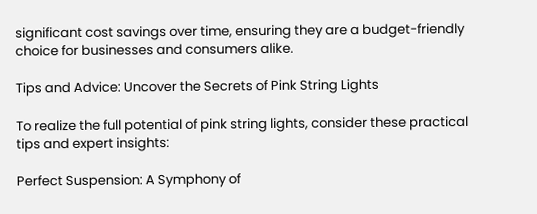significant cost savings over time, ensuring they are a budget-friendly choice for businesses and consumers alike.

Tips and Advice: Uncover the Secrets of Pink String Lights

To realize the full potential of pink string lights, consider these practical tips and expert insights:

Perfect Suspension: A Symphony of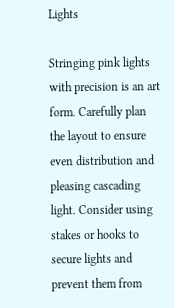Lights

Stringing pink lights with precision is an art form. Carefully plan the layout to ensure even distribution and pleasing cascading light. Consider using stakes or hooks to secure lights and prevent them from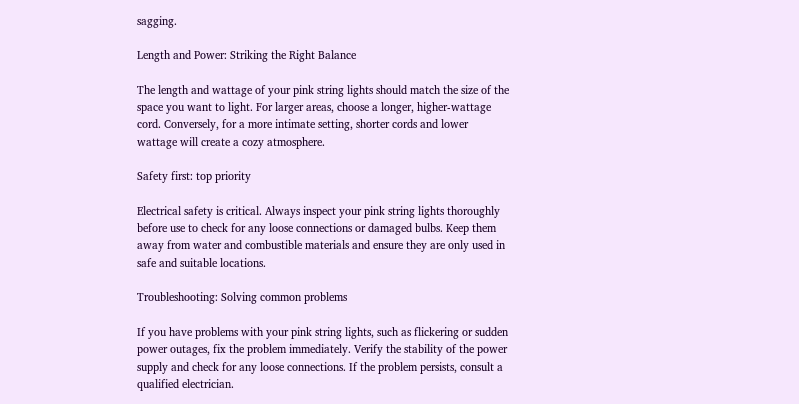sagging.

Length and Power: Striking the Right Balance

The length and wattage of your pink string lights should match the size of the space you want to light. For larger areas, choose a longer, higher-wattage cord. Conversely, for a more intimate setting, shorter cords and lower wattage will create a cozy atmosphere.

Safety first: top priority

Electrical safety is critical. Always inspect your pink string lights thoroughly before use to check for any loose connections or damaged bulbs. Keep them away from water and combustible materials and ensure they are only used in safe and suitable locations.

Troubleshooting: Solving common problems

If you have problems with your pink string lights, such as flickering or sudden power outages, fix the problem immediately. Verify the stability of the power supply and check for any loose connections. If the problem persists, consult a qualified electrician.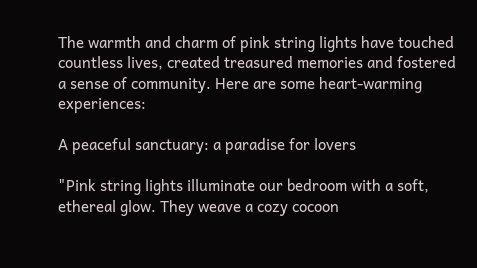The warmth and charm of pink string lights have touched countless lives, created treasured memories and fostered a sense of community. Here are some heart-warming experiences:

A peaceful sanctuary: a paradise for lovers

"Pink string lights illuminate our bedroom with a soft, ethereal glow. They weave a cozy cocoon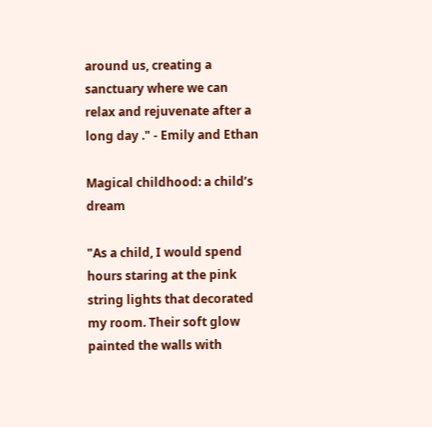around us, creating a sanctuary where we can relax and rejuvenate after a long day ." - Emily and Ethan

Magical childhood: a child’s dream

"As a child, I would spend hours staring at the pink string lights that decorated my room. Their soft glow painted the walls with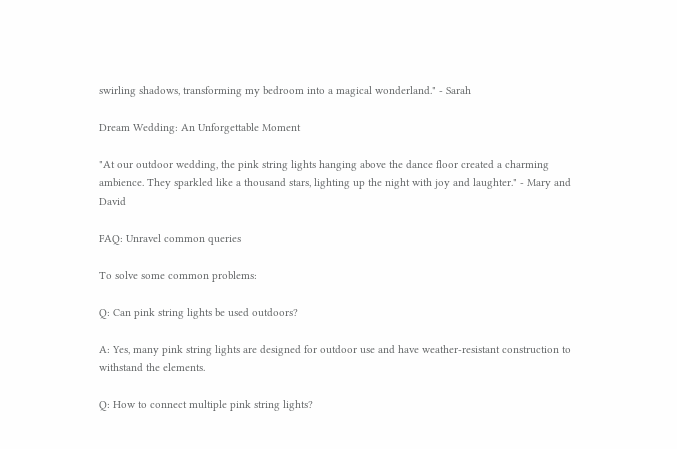swirling shadows, transforming my bedroom into a magical wonderland." - Sarah

Dream Wedding: An Unforgettable Moment

"At our outdoor wedding, the pink string lights hanging above the dance floor created a charming ambience. They sparkled like a thousand stars, lighting up the night with joy and laughter." - Mary and David

FAQ: Unravel common queries

To solve some common problems:

Q: Can pink string lights be used outdoors?

A: Yes, many pink string lights are designed for outdoor use and have weather-resistant construction to withstand the elements.

Q: How to connect multiple pink string lights?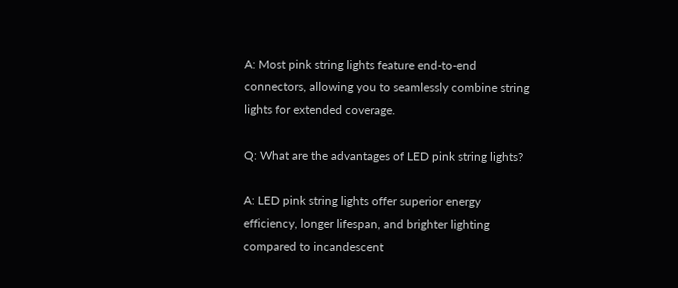A: Most pink string lights feature end-to-end connectors, allowing you to seamlessly combine string lights for extended coverage.

Q: What are the advantages of LED pink string lights?

A: LED pink string lights offer superior energy efficiency, longer lifespan, and brighter lighting compared to incandescent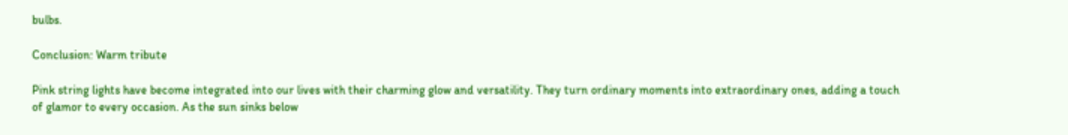bulbs.

Conclusion: Warm tribute

Pink string lights have become integrated into our lives with their charming glow and versatility. They turn ordinary moments into extraordinary ones, adding a touch of glamor to every occasion. As the sun sinks below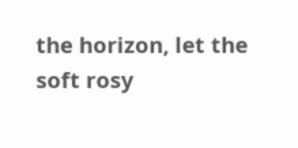the horizon, let the soft rosy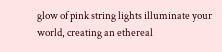glow of pink string lights illuminate your world, creating an ethereal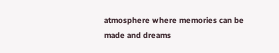atmosphere where memories can be made and dreams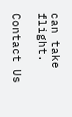can take flight.

Contact Us